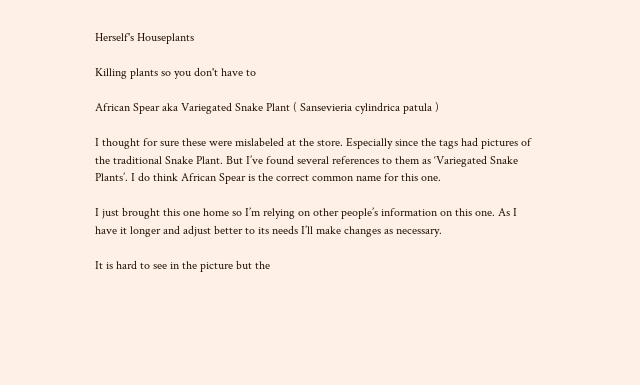Herself's Houseplants

Killing plants so you don't have to

African Spear aka Variegated Snake Plant ( Sansevieria cylindrica patula )

I thought for sure these were mislabeled at the store. Especially since the tags had pictures of the traditional Snake Plant. But I’ve found several references to them as ‘Variegated Snake Plants’. I do think African Spear is the correct common name for this one.

I just brought this one home so I’m relying on other people’s information on this one. As I have it longer and adjust better to its needs I’ll make changes as necessary.

It is hard to see in the picture but the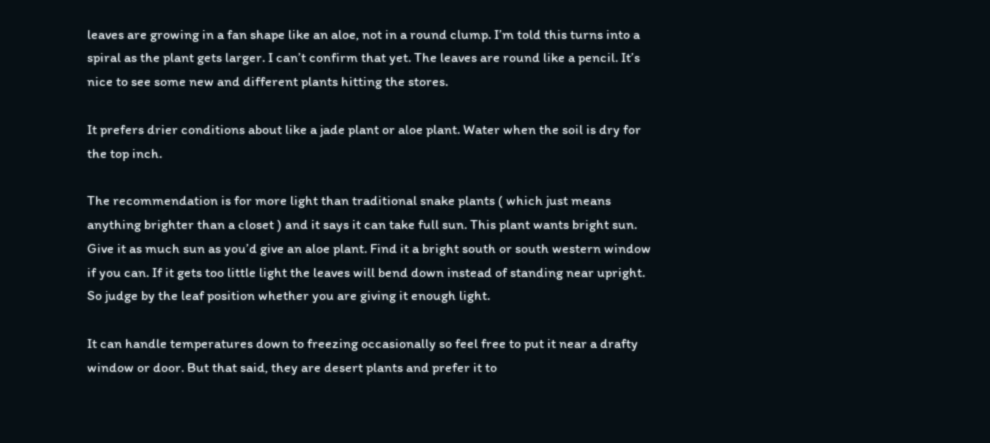leaves are growing in a fan shape like an aloe, not in a round clump. I’m told this turns into a spiral as the plant gets larger. I can’t confirm that yet. The leaves are round like a pencil. It’s nice to see some new and different plants hitting the stores.

It prefers drier conditions about like a jade plant or aloe plant. Water when the soil is dry for the top inch.

The recommendation is for more light than traditional snake plants ( which just means anything brighter than a closet ) and it says it can take full sun. This plant wants bright sun. Give it as much sun as you’d give an aloe plant. Find it a bright south or south western window if you can. If it gets too little light the leaves will bend down instead of standing near upright. So judge by the leaf position whether you are giving it enough light.

It can handle temperatures down to freezing occasionally so feel free to put it near a drafty window or door. But that said, they are desert plants and prefer it to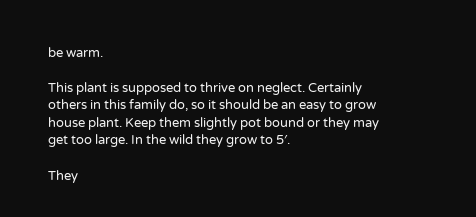be warm.

This plant is supposed to thrive on neglect. Certainly others in this family do, so it should be an easy to grow house plant. Keep them slightly pot bound or they may get too large. In the wild they grow to 5′.

They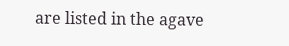are listed in the agave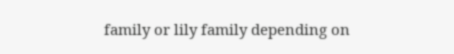family or lily family depending on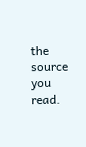the source you read.